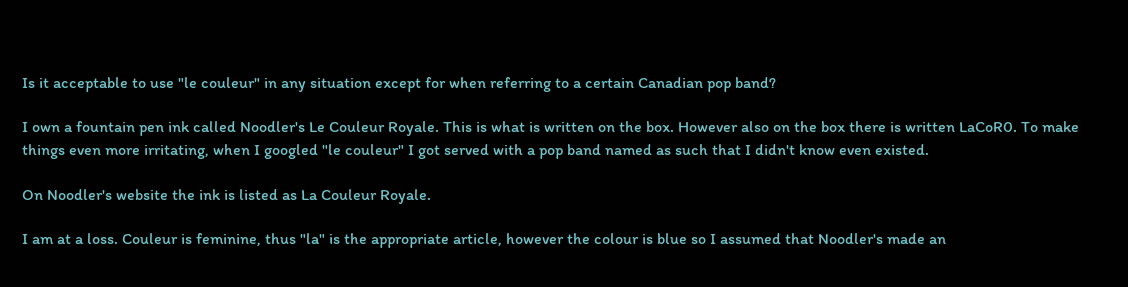Is it acceptable to use "le couleur" in any situation except for when referring to a certain Canadian pop band?

I own a fountain pen ink called Noodler's Le Couleur Royale. This is what is written on the box. However also on the box there is written LaCoR0. To make things even more irritating, when I googled "le couleur" I got served with a pop band named as such that I didn't know even existed.

On Noodler's website the ink is listed as La Couleur Royale.

I am at a loss. Couleur is feminine, thus "la" is the appropriate article, however the colour is blue so I assumed that Noodler's made an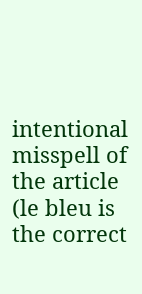intentional misspell of the article (le bleu is the correct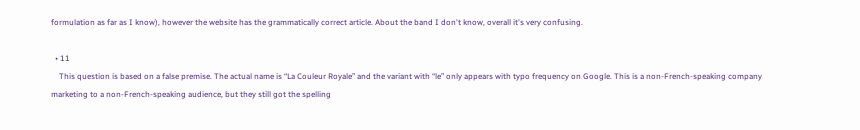formulation as far as I know), however the website has the grammatically correct article. About the band I don't know, overall it's very confusing.

  • 11
    This question is based on a false premise. The actual name is “La Couleur Royale” and the variant with “le” only appears with typo frequency on Google. This is a non-French-speaking company marketing to a non-French-speaking audience, but they still got the spelling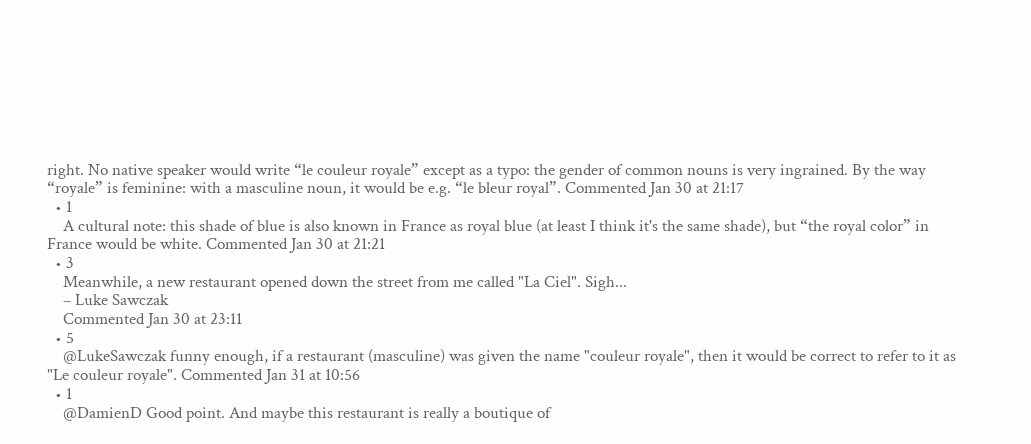right. No native speaker would write “le couleur royale” except as a typo: the gender of common nouns is very ingrained. By the way “royale” is feminine: with a masculine noun, it would be e.g. “le bleur royal”. Commented Jan 30 at 21:17
  • 1
    A cultural note: this shade of blue is also known in France as royal blue (at least I think it's the same shade), but “the royal color” in France would be white. Commented Jan 30 at 21:21
  • 3
    Meanwhile, a new restaurant opened down the street from me called "La Ciel". Sigh...
    – Luke Sawczak
    Commented Jan 30 at 23:11
  • 5
    @LukeSawczak funny enough, if a restaurant (masculine) was given the name "couleur royale", then it would be correct to refer to it as "Le couleur royale". Commented Jan 31 at 10:56
  • 1
    @DamienD Good point. And maybe this restaurant is really a boutique of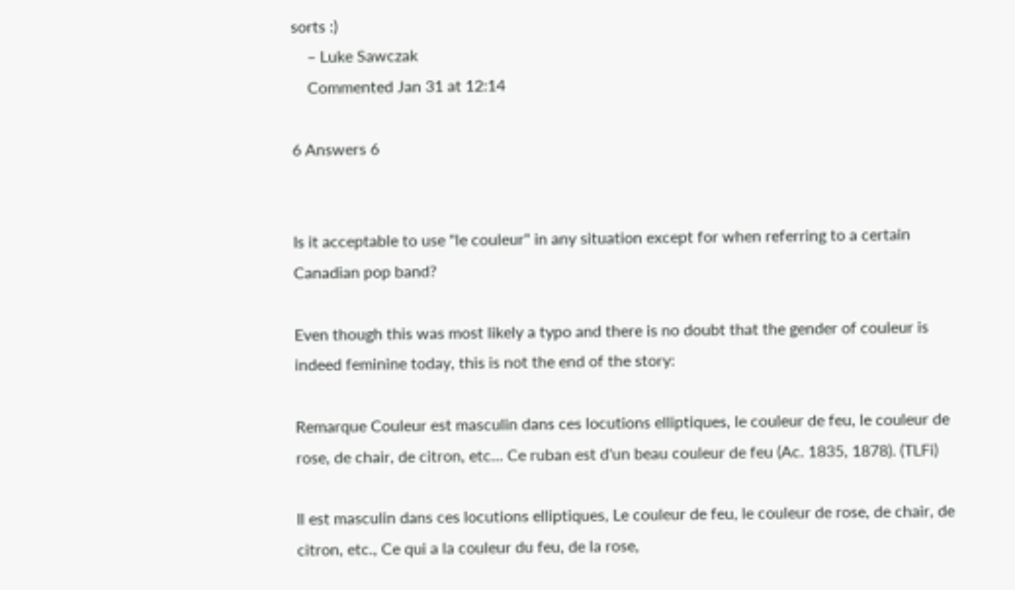sorts :)
    – Luke Sawczak
    Commented Jan 31 at 12:14

6 Answers 6


Is it acceptable to use "le couleur" in any situation except for when referring to a certain Canadian pop band?

Even though this was most likely a typo and there is no doubt that the gender of couleur is indeed feminine today, this is not the end of the story:

Remarque Couleur est masculin dans ces locutions elliptiques, le couleur de feu, le couleur de rose, de chair, de citron, etc... Ce ruban est d'un beau couleur de feu (Ac. 1835, 1878). (TLFi)

Il est masculin dans ces locutions elliptiques, Le couleur de feu, le couleur de rose, de chair, de citron, etc., Ce qui a la couleur du feu, de la rose,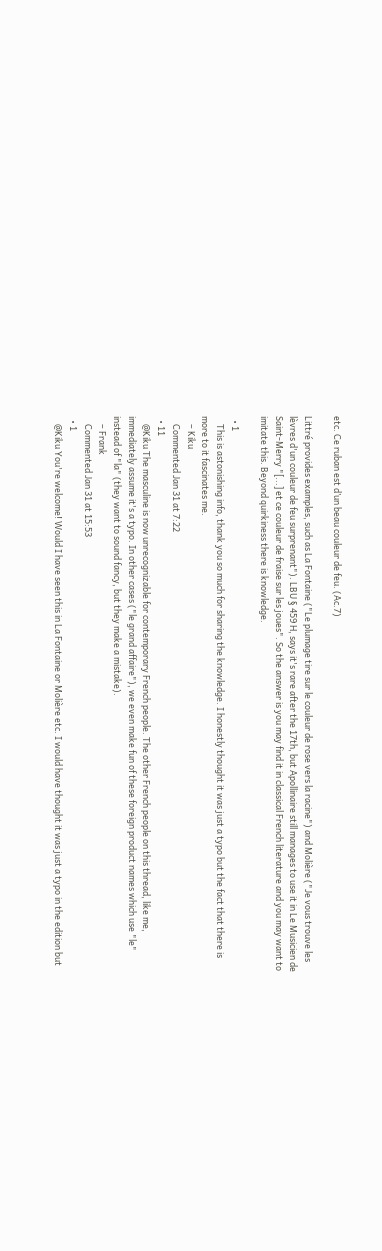etc. Ce ruban est d’un beau couleur de feu. (Ac.7)

Littré provides examples, such as La Fontaine ("Le plumage tire sur le couleur de rose vers la racine") and Molière ("Je vous trouve les lèvres d'un couleur de feu surprenant"). LBU § 459 H, says it's rare after the 17th, but Apollinaire still manages to use it in Le Musicien de Saint-Merry "[...] et ce couleur de fraise sur les joues". So the answer is you may find it in classical French literature and you may want to imitate this. Beyond quirkiness there is knowledge.

  • 1
    This is astonishing info, thank you so much for sharing the knowledge. I honestly thought it was just a typo but the fact that there is more to it fascinates me.
    – Kiku
    Commented Jan 31 at 7:22
  • 11
    @Kiku The masculine is now unrecognizable for contemporary French people. The other French people on this thread, like me, immediately assume it's a typo. In other cases ("le grand affaire"), we even make fun of these foreign product names which use "le" instead of "la" (they want to sound fancy, but they make a mistake).
    – Frank
    Commented Jan 31 at 15:53
  • 1
    @Kiku You're welcome! Would I have seen this in La Fontaine or Molière etc. I would have thought it was just a typo in the edition but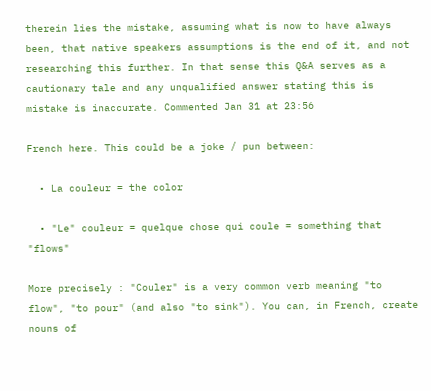therein lies the mistake, assuming what is now to have always been, that native speakers assumptions is the end of it, and not researching this further. In that sense this Q&A serves as a cautionary tale and any unqualified answer stating this is mistake is inaccurate. Commented Jan 31 at 23:56

French here. This could be a joke / pun between:

  • La couleur = the color

  • "Le" couleur = quelque chose qui coule = something that "flows"

More precisely : "Couler" is a very common verb meaning "to flow", "to pour" (and also "to sink"). You can, in French, create nouns of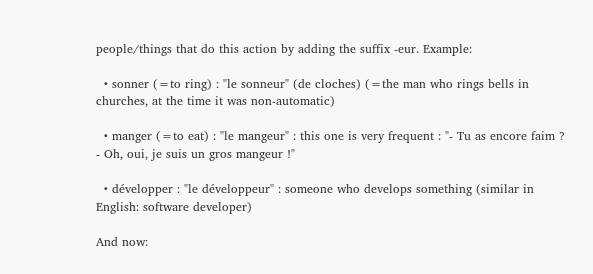people/things that do this action by adding the suffix -eur. Example:

  • sonner (=to ring) : "le sonneur" (de cloches) (=the man who rings bells in churches, at the time it was non-automatic)

  • manger (=to eat) : "le mangeur" : this one is very frequent : "- Tu as encore faim ? - Oh, oui, je suis un gros mangeur !"

  • développer : "le développeur" : someone who develops something (similar in English: software developer)

And now: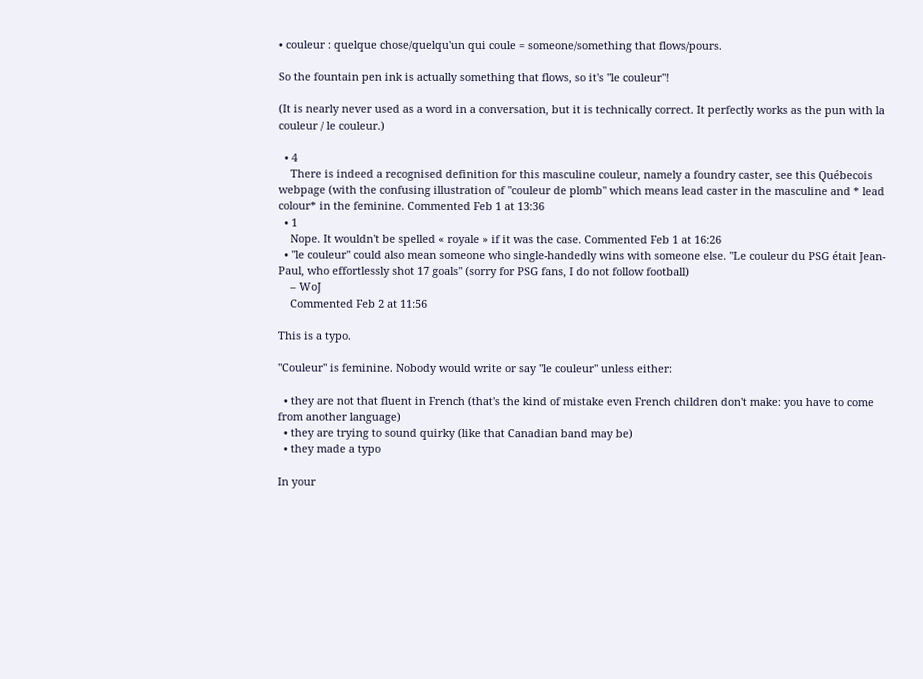• couleur : quelque chose/quelqu'un qui coule = someone/something that flows/pours.

So the fountain pen ink is actually something that flows, so it's "le couleur"!

(It is nearly never used as a word in a conversation, but it is technically correct. It perfectly works as the pun with la couleur / le couleur.)

  • 4
    There is indeed a recognised definition for this masculine couleur, namely a foundry caster, see this Québecois webpage (with the confusing illustration of "couleur de plomb" which means lead caster in the masculine and * lead colour* in the feminine. Commented Feb 1 at 13:36
  • 1
    Nope. It wouldn't be spelled « royale » if it was the case. Commented Feb 1 at 16:26
  • "le couleur" could also mean someone who single-handedly wins with someone else. "Le couleur du PSG était Jean-Paul, who effortlessly shot 17 goals" (sorry for PSG fans, I do not follow football)
    – WoJ
    Commented Feb 2 at 11:56

This is a typo.

"Couleur" is feminine. Nobody would write or say "le couleur" unless either:

  • they are not that fluent in French (that's the kind of mistake even French children don't make: you have to come from another language)
  • they are trying to sound quirky (like that Canadian band may be)
  • they made a typo

In your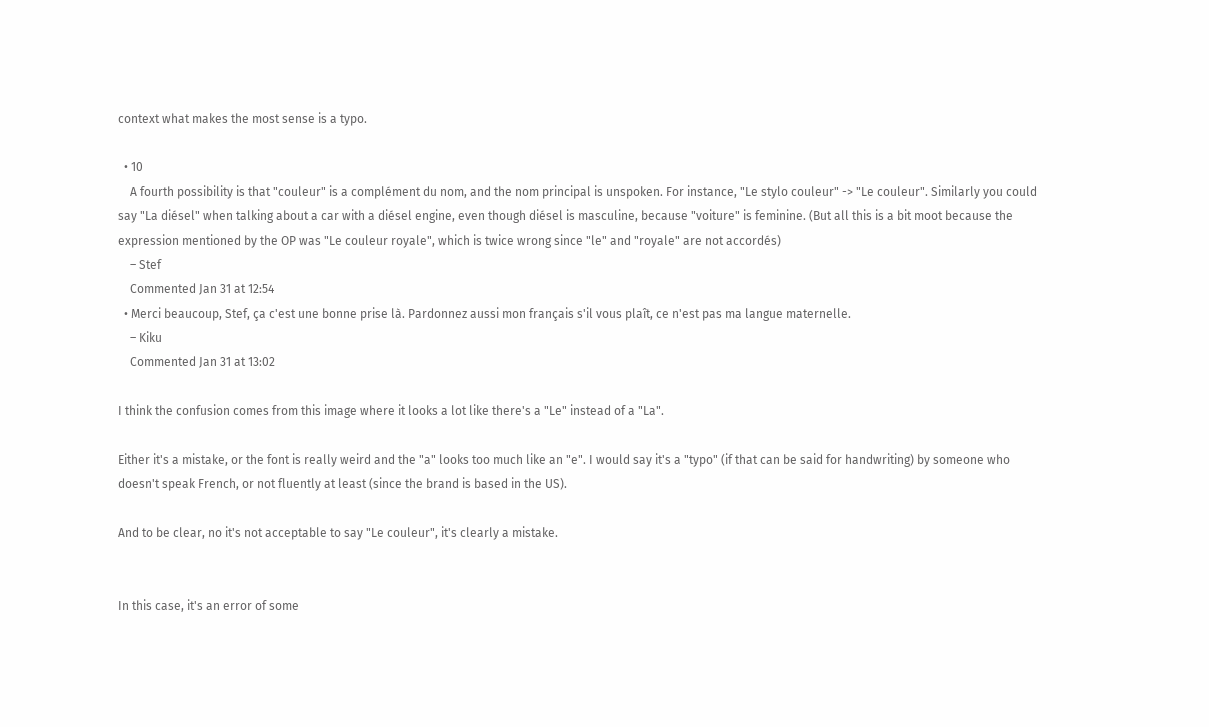context what makes the most sense is a typo.

  • 10
    A fourth possibility is that "couleur" is a complément du nom, and the nom principal is unspoken. For instance, "Le stylo couleur" -> "Le couleur". Similarly you could say "La diésel" when talking about a car with a diésel engine, even though diésel is masculine, because "voiture" is feminine. (But all this is a bit moot because the expression mentioned by the OP was "Le couleur royale", which is twice wrong since "le" and "royale" are not accordés)
    – Stef
    Commented Jan 31 at 12:54
  • Merci beaucoup, Stef, ça c'est une bonne prise là. Pardonnez aussi mon français s'il vous plaît, ce n'est pas ma langue maternelle.
    – Kiku
    Commented Jan 31 at 13:02

I think the confusion comes from this image where it looks a lot like there's a "Le" instead of a "La".

Either it's a mistake, or the font is really weird and the "a" looks too much like an "e". I would say it's a "typo" (if that can be said for handwriting) by someone who doesn't speak French, or not fluently at least (since the brand is based in the US).

And to be clear, no it's not acceptable to say "Le couleur", it's clearly a mistake.


In this case, it's an error of some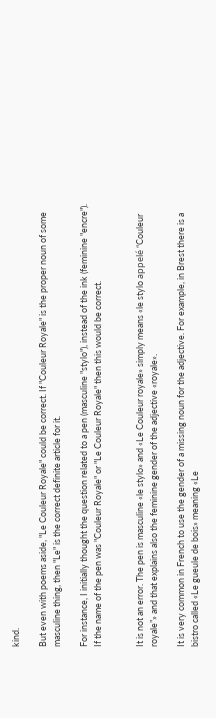kind.

But even with poems aside, "Le Couleur Royale" could be correct. If "Couleur Royale" is the proper noun of some masculine thing, then "Le" is the correct definite article for it.

For instance, I initially thought the question related to a pen (masculine "stylo"), instead of the ink (feminine "encre"). If the name of the pen was "Couleur Royale" or "Le Couleur Royale" then this would be correct.


It is not an error. The pen is masculine «le stylo» and «Le Couleur royale» simply means «le stylo appelé “Couleur royale”» and that explains also the feminine gender of the adjective «royale».

It is very common in French to use the gender of a missing noun for the adjective. For example, in Brest there is a bistro called «Le gueule de bois» meaning «Le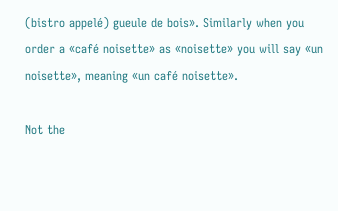(bistro appelé) gueule de bois». Similarly when you order a «café noisette» as «noisette» you will say «un noisette», meaning «un café noisette».

Not the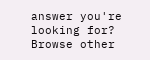answer you're looking for? Browse other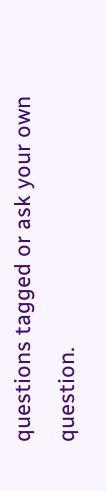questions tagged or ask your own question.